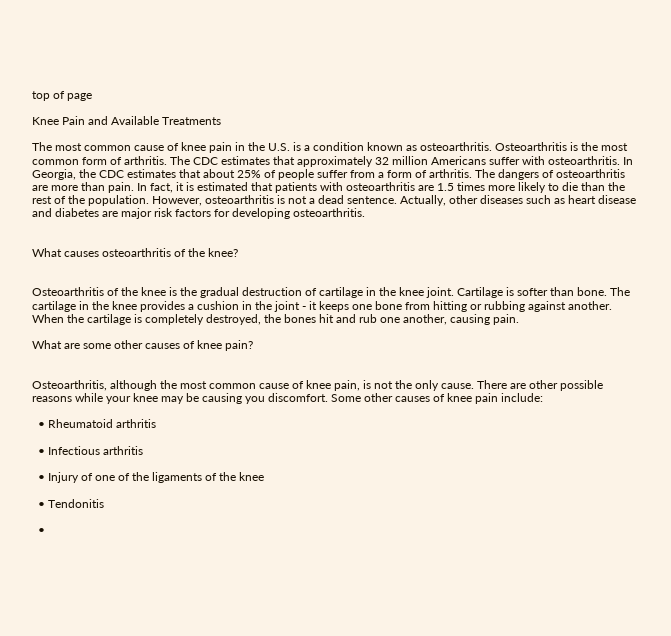top of page

Knee Pain and Available Treatments

The most common cause of knee pain in the U.S. is a condition known as osteoarthritis. Osteoarthritis is the most common form of arthritis. The CDC estimates that approximately 32 million Americans suffer with osteoarthritis. In Georgia, the CDC estimates that about 25% of people suffer from a form of arthritis. The dangers of osteoarthritis are more than pain. In fact, it is estimated that patients with osteoarthritis are 1.5 times more likely to die than the rest of the population. However, osteoarthritis is not a dead sentence. Actually, other diseases such as heart disease and diabetes are major risk factors for developing osteoarthritis.


What causes osteoarthritis of the knee?


Osteoarthritis of the knee is the gradual destruction of cartilage in the knee joint. Cartilage is softer than bone. The cartilage in the knee provides a cushion in the joint - it keeps one bone from hitting or rubbing against another. When the cartilage is completely destroyed, the bones hit and rub one another, causing pain.

What are some other causes of knee pain?


Osteoarthritis, although the most common cause of knee pain, is not the only cause. There are other possible reasons while your knee may be causing you discomfort. Some other causes of knee pain include:

  • Rheumatoid arthritis

  • Infectious arthritis

  • Injury of one of the ligaments of the knee

  • Tendonitis

  •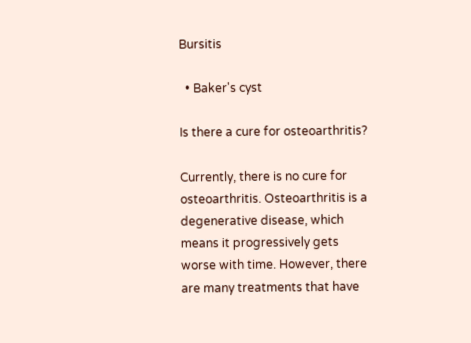Bursitis

  • Baker's cyst

Is there a cure for osteoarthritis?

Currently, there is no cure for osteoarthritis. Osteoarthritis is a degenerative disease, which means it progressively gets worse with time. However, there are many treatments that have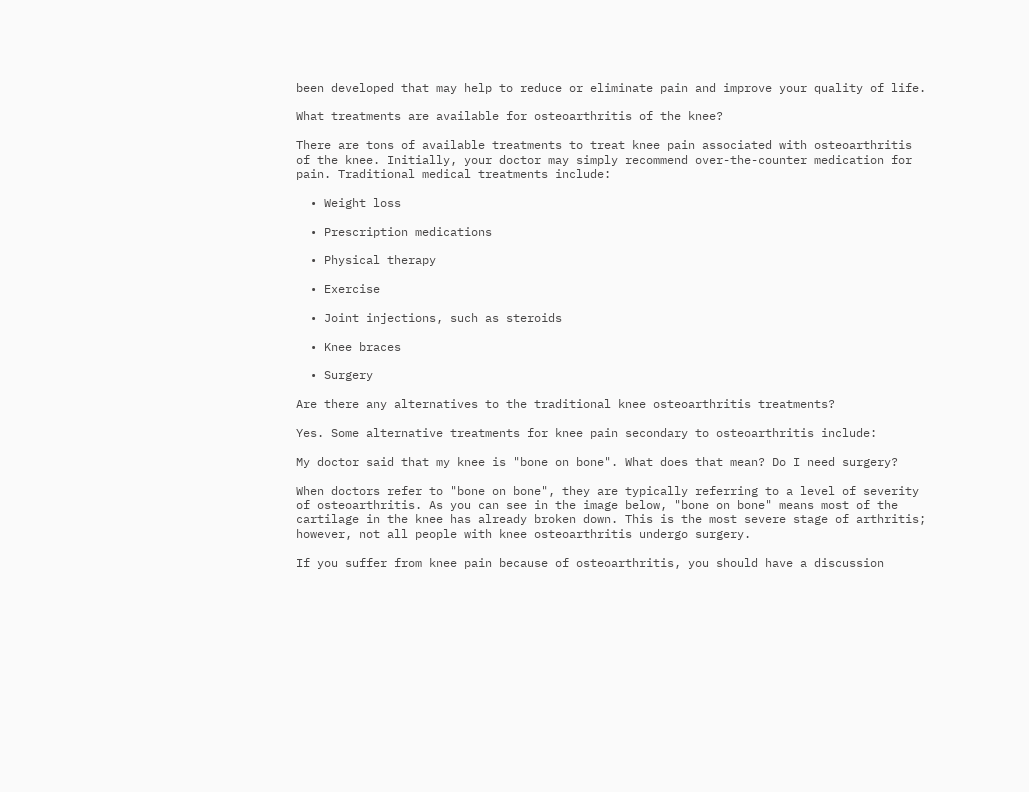been developed that may help to reduce or eliminate pain and improve your quality of life.

What treatments are available for osteoarthritis of the knee?

There are tons of available treatments to treat knee pain associated with osteoarthritis of the knee. Initially, your doctor may simply recommend over-the-counter medication for pain. Traditional medical treatments include:

  • Weight loss

  • Prescription medications

  • Physical therapy

  • Exercise

  • Joint injections, such as steroids

  • Knee braces

  • Surgery

Are there any alternatives to the traditional knee osteoarthritis treatments?

Yes. Some alternative treatments for knee pain secondary to osteoarthritis include:

My doctor said that my knee is "bone on bone". What does that mean? Do I need surgery?

When doctors refer to "bone on bone", they are typically referring to a level of severity of osteoarthritis. As you can see in the image below, "bone on bone" means most of the cartilage in the knee has already broken down. This is the most severe stage of arthritis; however, not all people with knee osteoarthritis undergo surgery.

If you suffer from knee pain because of osteoarthritis, you should have a discussion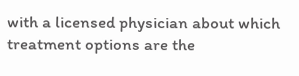with a licensed physician about which treatment options are the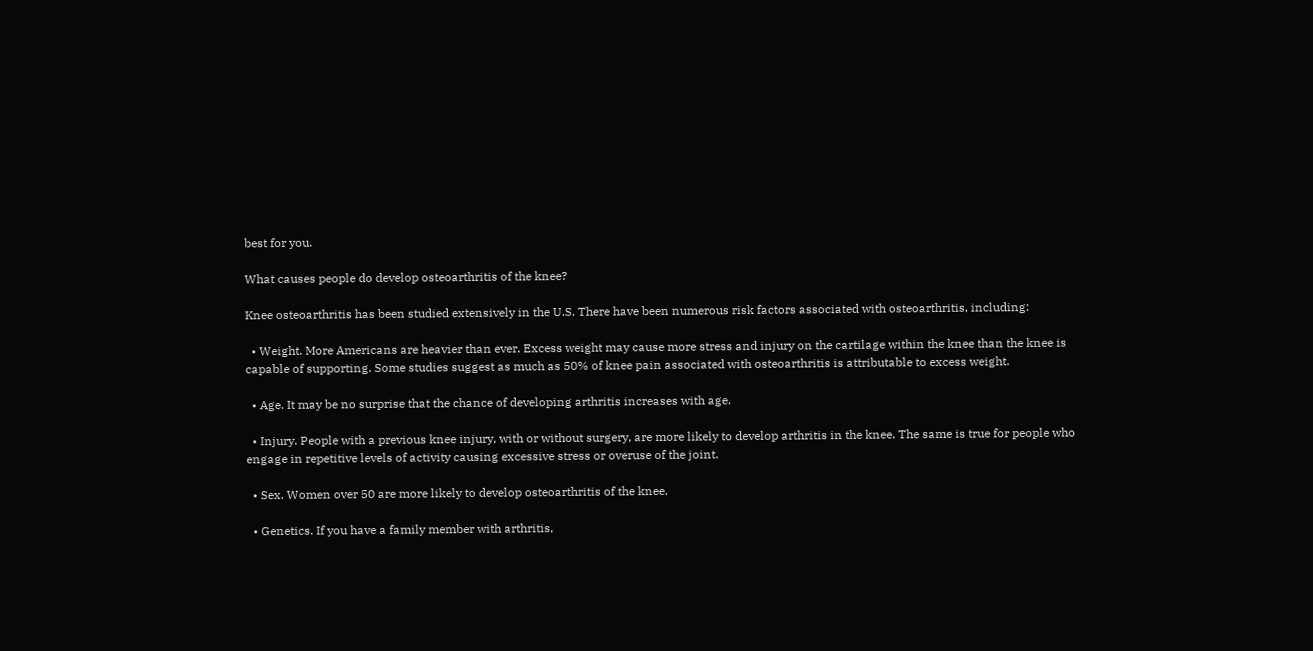best for you.

What causes people do develop osteoarthritis of the knee?

Knee osteoarthritis has been studied extensively in the U.S. There have been numerous risk factors associated with osteoarthritis, including:

  • Weight. More Americans are heavier than ever. Excess weight may cause more stress and injury on the cartilage within the knee than the knee is capable of supporting. Some studies suggest as much as 50% of knee pain associated with osteoarthritis is attributable to excess weight.

  • Age. It may be no surprise that the chance of developing arthritis increases with age.

  • Injury. People with a previous knee injury, with or without surgery, are more likely to develop arthritis in the knee. The same is true for people who engage in repetitive levels of activity causing excessive stress or overuse of the joint.

  • Sex. Women over 50 are more likely to develop osteoarthritis of the knee.

  • Genetics. If you have a family member with arthritis,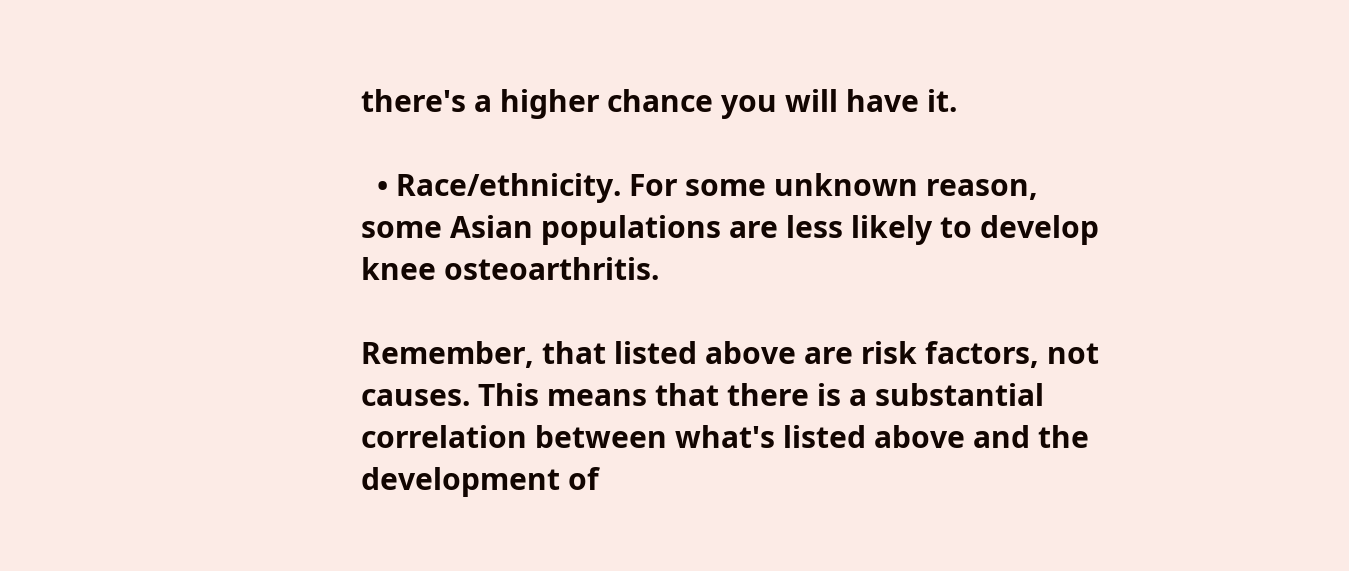there's a higher chance you will have it.

  • Race/ethnicity. For some unknown reason, some Asian populations are less likely to develop knee osteoarthritis.

Remember, that listed above are risk factors, not causes. This means that there is a substantial correlation between what's listed above and the development of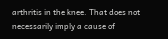arthritis in the knee. That does not necessarily imply a cause of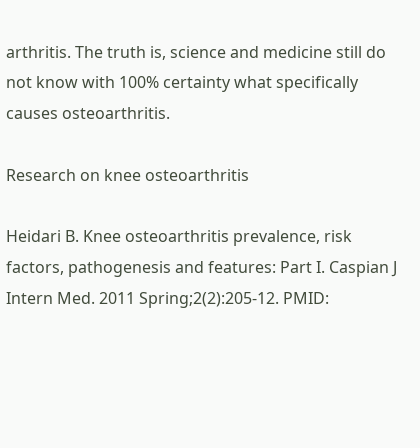arthritis. The truth is, science and medicine still do not know with 100% certainty what specifically causes osteoarthritis.

Research on knee osteoarthritis

Heidari B. Knee osteoarthritis prevalence, risk factors, pathogenesis and features: Part I. Caspian J Intern Med. 2011 Spring;2(2):205-12. PMID: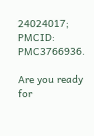24024017; PMCID: PMC3766936.

Are you ready for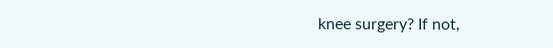knee surgery? If not,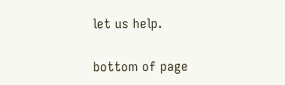let us help.

bottom of page